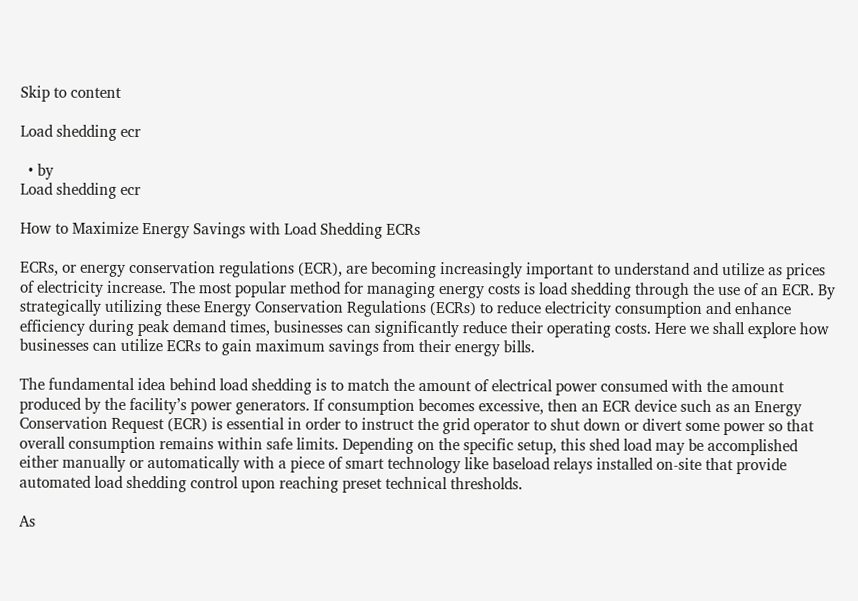Skip to content

Load shedding ecr

  • by
Load shedding ecr

How to Maximize Energy Savings with Load Shedding ECRs

ECRs, or energy conservation regulations (ECR), are becoming increasingly important to understand and utilize as prices of electricity increase. The most popular method for managing energy costs is load shedding through the use of an ECR. By strategically utilizing these Energy Conservation Regulations (ECRs) to reduce electricity consumption and enhance efficiency during peak demand times, businesses can significantly reduce their operating costs. Here we shall explore how businesses can utilize ECRs to gain maximum savings from their energy bills.

The fundamental idea behind load shedding is to match the amount of electrical power consumed with the amount produced by the facility’s power generators. If consumption becomes excessive, then an ECR device such as an Energy Conservation Request (ECR) is essential in order to instruct the grid operator to shut down or divert some power so that overall consumption remains within safe limits. Depending on the specific setup, this shed load may be accomplished either manually or automatically with a piece of smart technology like baseload relays installed on-site that provide automated load shedding control upon reaching preset technical thresholds.

As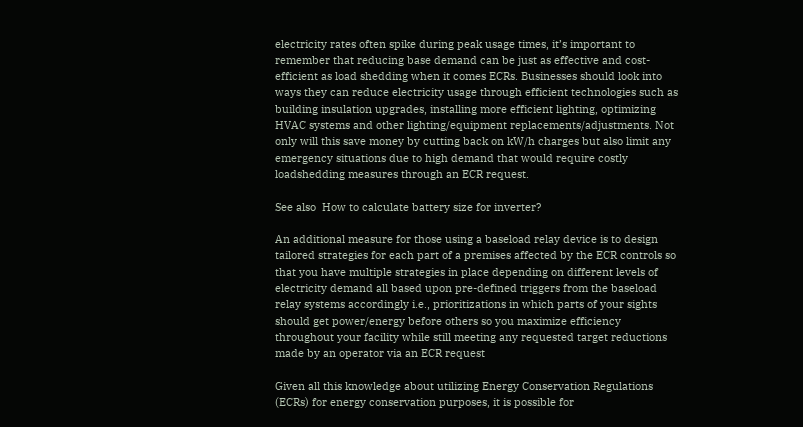electricity rates often spike during peak usage times, it’s important to remember that reducing base demand can be just as effective and cost-efficient as load shedding when it comes ECRs. Businesses should look into ways they can reduce electricity usage through efficient technologies such as building insulation upgrades, installing more efficient lighting, optimizing HVAC systems and other lighting/equipment replacements/adjustments. Not only will this save money by cutting back on kW/h charges but also limit any emergency situations due to high demand that would require costly loadshedding measures through an ECR request.

See also  How to calculate battery size for inverter?

An additional measure for those using a baseload relay device is to design tailored strategies for each part of a premises affected by the ECR controls so that you have multiple strategies in place depending on different levels of electricity demand all based upon pre-defined triggers from the baseload relay systems accordingly i.e., prioritizations in which parts of your sights should get power/energy before others so you maximize efficiency throughout your facility while still meeting any requested target reductions made by an operator via an ECR request

Given all this knowledge about utilizing Energy Conservation Regulations (ECRs) for energy conservation purposes, it is possible for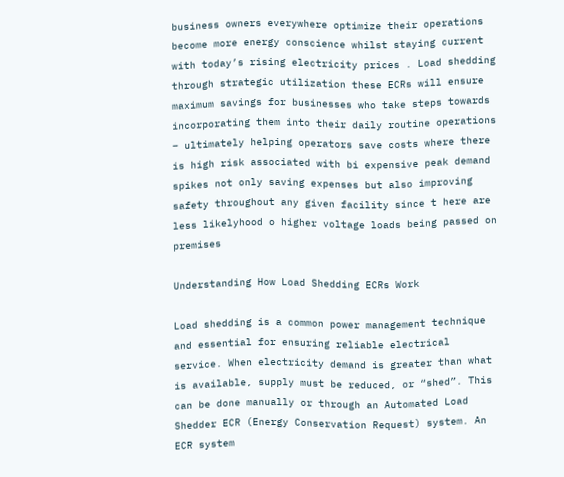business owners everywhere optimize their operations become more energy conscience whilst staying current with today’s rising electricity prices . Load shedding through strategic utilization these ECRs will ensure maximum savings for businesses who take steps towards incorporating them into their daily routine operations – ultimately helping operators save costs where there is high risk associated with bi expensive peak demand spikes not only saving expenses but also improving safety throughout any given facility since t here are less likelyhood o higher voltage loads being passed on premises

Understanding How Load Shedding ECRs Work

Load shedding is a common power management technique and essential for ensuring reliable electrical service. When electricity demand is greater than what is available, supply must be reduced, or “shed”. This can be done manually or through an Automated Load Shedder ECR (Energy Conservation Request) system. An ECR system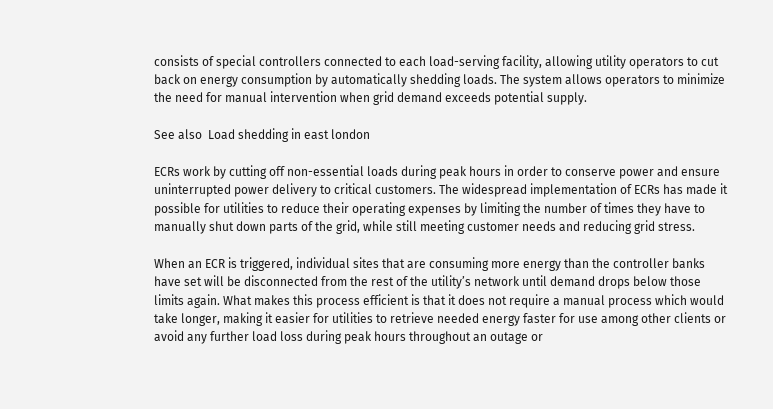consists of special controllers connected to each load-serving facility, allowing utility operators to cut back on energy consumption by automatically shedding loads. The system allows operators to minimize the need for manual intervention when grid demand exceeds potential supply.

See also  Load shedding in east london

ECRs work by cutting off non-essential loads during peak hours in order to conserve power and ensure uninterrupted power delivery to critical customers. The widespread implementation of ECRs has made it possible for utilities to reduce their operating expenses by limiting the number of times they have to manually shut down parts of the grid, while still meeting customer needs and reducing grid stress.

When an ECR is triggered, individual sites that are consuming more energy than the controller banks have set will be disconnected from the rest of the utility’s network until demand drops below those limits again. What makes this process efficient is that it does not require a manual process which would take longer, making it easier for utilities to retrieve needed energy faster for use among other clients or avoid any further load loss during peak hours throughout an outage or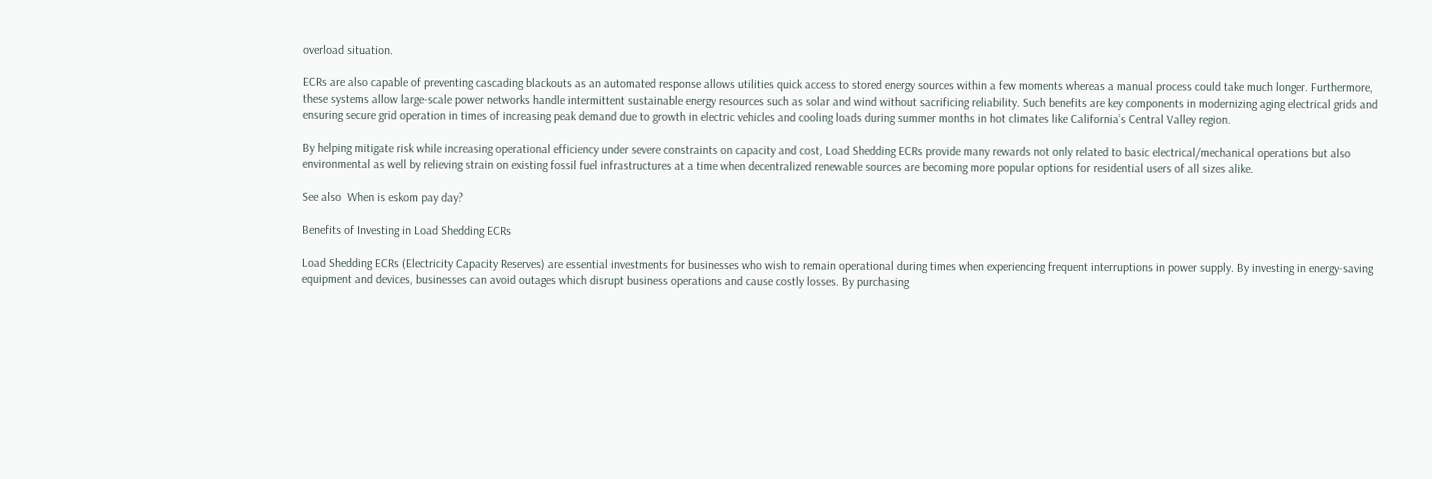overload situation.

ECRs are also capable of preventing cascading blackouts as an automated response allows utilities quick access to stored energy sources within a few moments whereas a manual process could take much longer. Furthermore, these systems allow large-scale power networks handle intermittent sustainable energy resources such as solar and wind without sacrificing reliability. Such benefits are key components in modernizing aging electrical grids and ensuring secure grid operation in times of increasing peak demand due to growth in electric vehicles and cooling loads during summer months in hot climates like California’s Central Valley region.

By helping mitigate risk while increasing operational efficiency under severe constraints on capacity and cost, Load Shedding ECRs provide many rewards not only related to basic electrical/mechanical operations but also environmental as well by relieving strain on existing fossil fuel infrastructures at a time when decentralized renewable sources are becoming more popular options for residential users of all sizes alike.

See also  When is eskom pay day?

Benefits of Investing in Load Shedding ECRs

Load Shedding ECRs (Electricity Capacity Reserves) are essential investments for businesses who wish to remain operational during times when experiencing frequent interruptions in power supply. By investing in energy-saving equipment and devices, businesses can avoid outages which disrupt business operations and cause costly losses. By purchasing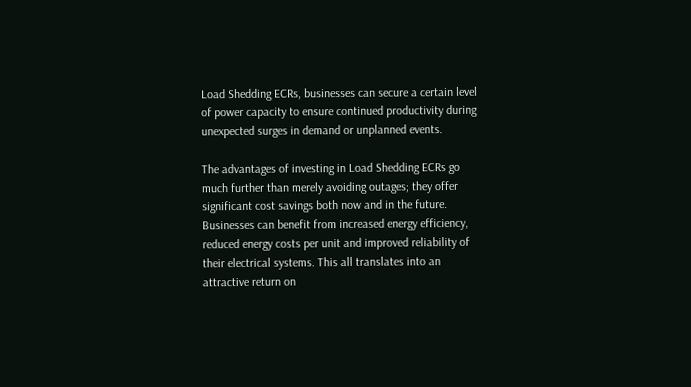Load Shedding ECRs, businesses can secure a certain level of power capacity to ensure continued productivity during unexpected surges in demand or unplanned events.

The advantages of investing in Load Shedding ECRs go much further than merely avoiding outages; they offer significant cost savings both now and in the future. Businesses can benefit from increased energy efficiency, reduced energy costs per unit and improved reliability of their electrical systems. This all translates into an attractive return on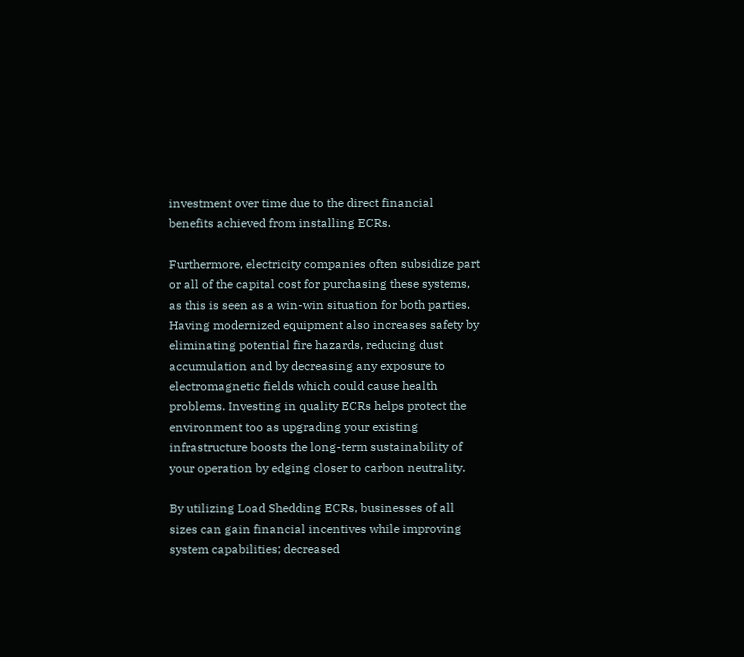investment over time due to the direct financial benefits achieved from installing ECRs.

Furthermore, electricity companies often subsidize part or all of the capital cost for purchasing these systems, as this is seen as a win-win situation for both parties. Having modernized equipment also increases safety by eliminating potential fire hazards, reducing dust accumulation and by decreasing any exposure to electromagnetic fields which could cause health problems. Investing in quality ECRs helps protect the environment too as upgrading your existing infrastructure boosts the long-term sustainability of your operation by edging closer to carbon neutrality.

By utilizing Load Shedding ECRs, businesses of all sizes can gain financial incentives while improving system capabilities; decreased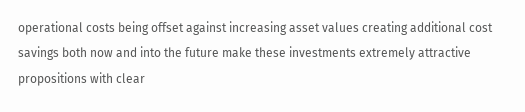operational costs being offset against increasing asset values creating additional cost savings both now and into the future make these investments extremely attractive propositions with clear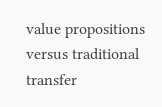value propositions versus traditional transfer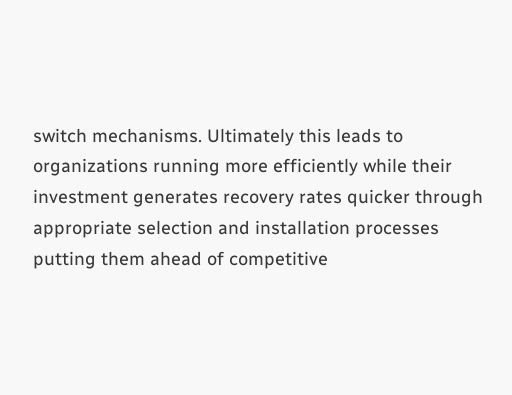switch mechanisms. Ultimately this leads to organizations running more efficiently while their investment generates recovery rates quicker through appropriate selection and installation processes putting them ahead of competitive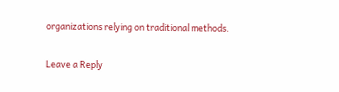organizations relying on traditional methods.

Leave a Reply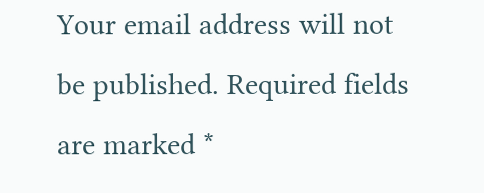Your email address will not be published. Required fields are marked *